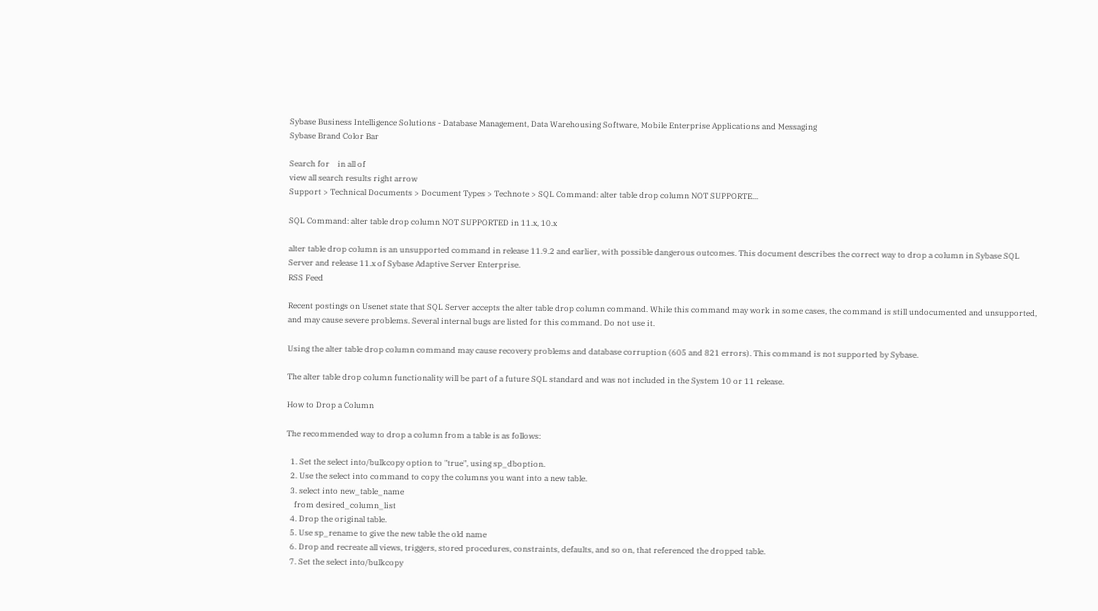Sybase Business Intelligence Solutions - Database Management, Data Warehousing Software, Mobile Enterprise Applications and Messaging
Sybase Brand Color Bar

Search for    in all of
view all search results right arrow
Support > Technical Documents > Document Types > Technote > SQL Command: alter table drop column NOT SUPPORTE...

SQL Command: alter table drop column NOT SUPPORTED in 11.x, 10.x

alter table drop column is an unsupported command in release 11.9.2 and earlier, with possible dangerous outcomes. This document describes the correct way to drop a column in Sybase SQL Server and release 11.x of Sybase Adaptive Server Enterprise.
RSS Feed

Recent postings on Usenet state that SQL Server accepts the alter table drop column command. While this command may work in some cases, the command is still undocumented and unsupported, and may cause severe problems. Several internal bugs are listed for this command. Do not use it.

Using the alter table drop column command may cause recovery problems and database corruption (605 and 821 errors). This command is not supported by Sybase.

The alter table drop column functionality will be part of a future SQL standard and was not included in the System 10 or 11 release.

How to Drop a Column

The recommended way to drop a column from a table is as follows:

  1. Set the select into/bulkcopy option to "true", using sp_dboption.
  2. Use the select into command to copy the columns you want into a new table.
  3. select into new_table_name
    from desired_column_list
  4. Drop the original table.
  5. Use sp_rename to give the new table the old name
  6. Drop and recreate all views, triggers, stored procedures, constraints, defaults, and so on, that referenced the dropped table.
  7. Set the select into/bulkcopy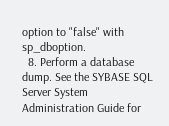option to "false" with sp_dboption.
  8. Perform a database dump. See the SYBASE SQL Server System Administration Guide for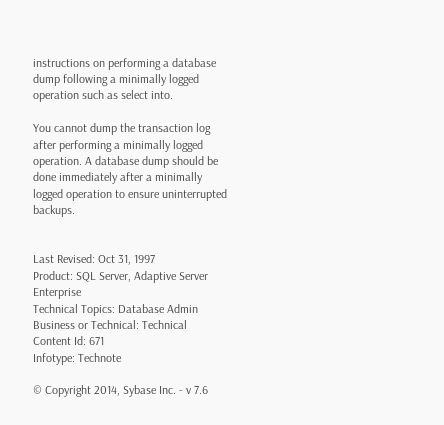instructions on performing a database dump following a minimally logged operation such as select into.

You cannot dump the transaction log after performing a minimally logged operation. A database dump should be done immediately after a minimally logged operation to ensure uninterrupted backups.


Last Revised: Oct 31, 1997
Product: SQL Server, Adaptive Server Enterprise
Technical Topics: Database Admin
Business or Technical: Technical
Content Id: 671
Infotype: Technote

© Copyright 2014, Sybase Inc. - v 7.6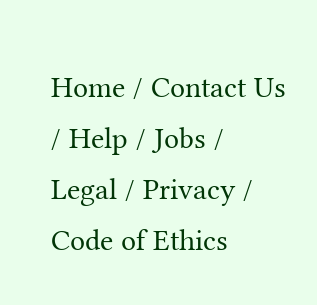Home / Contact Us / Help / Jobs / Legal / Privacy / Code of Ethics